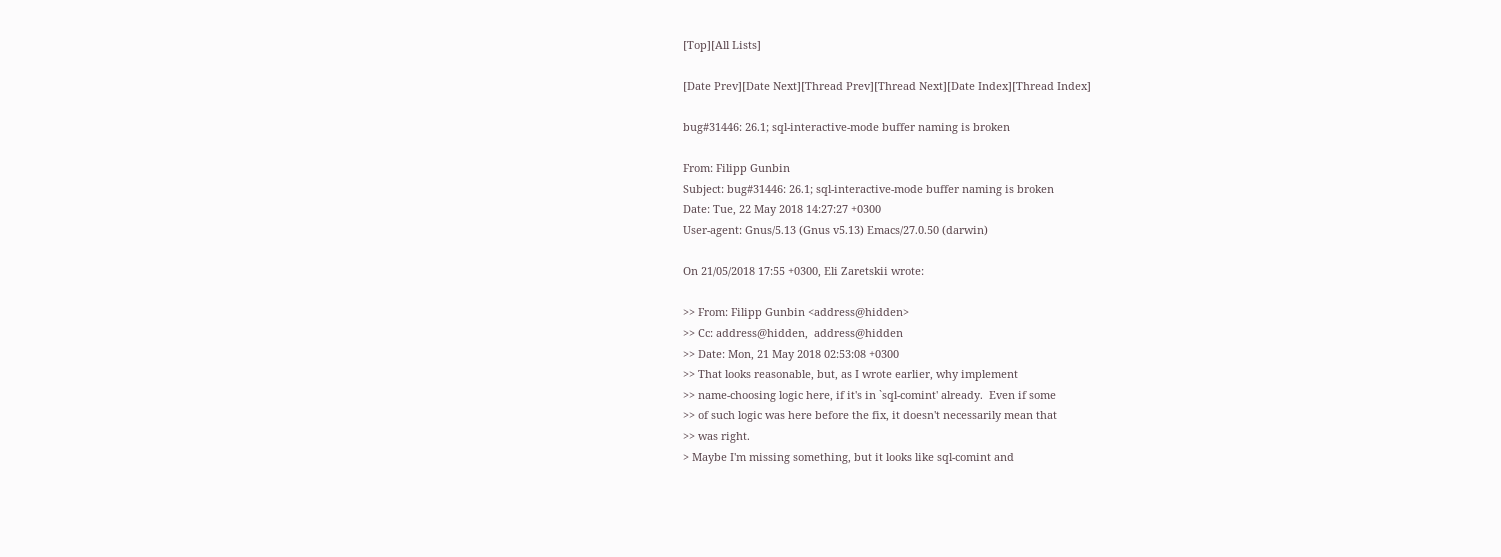[Top][All Lists]

[Date Prev][Date Next][Thread Prev][Thread Next][Date Index][Thread Index]

bug#31446: 26.1; sql-interactive-mode buffer naming is broken

From: Filipp Gunbin
Subject: bug#31446: 26.1; sql-interactive-mode buffer naming is broken
Date: Tue, 22 May 2018 14:27:27 +0300
User-agent: Gnus/5.13 (Gnus v5.13) Emacs/27.0.50 (darwin)

On 21/05/2018 17:55 +0300, Eli Zaretskii wrote:

>> From: Filipp Gunbin <address@hidden>
>> Cc: address@hidden,  address@hidden
>> Date: Mon, 21 May 2018 02:53:08 +0300
>> That looks reasonable, but, as I wrote earlier, why implement
>> name-choosing logic here, if it's in `sql-comint' already.  Even if some
>> of such logic was here before the fix, it doesn't necessarily mean that
>> was right.
> Maybe I'm missing something, but it looks like sql-comint and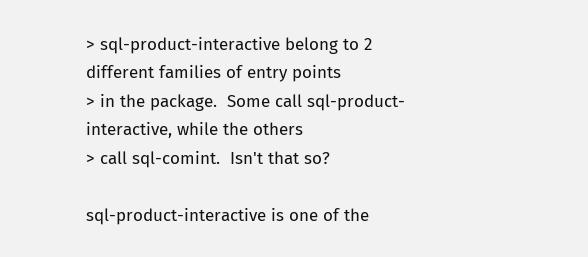> sql-product-interactive belong to 2 different families of entry points
> in the package.  Some call sql-product-interactive, while the others
> call sql-comint.  Isn't that so?

sql-product-interactive is one of the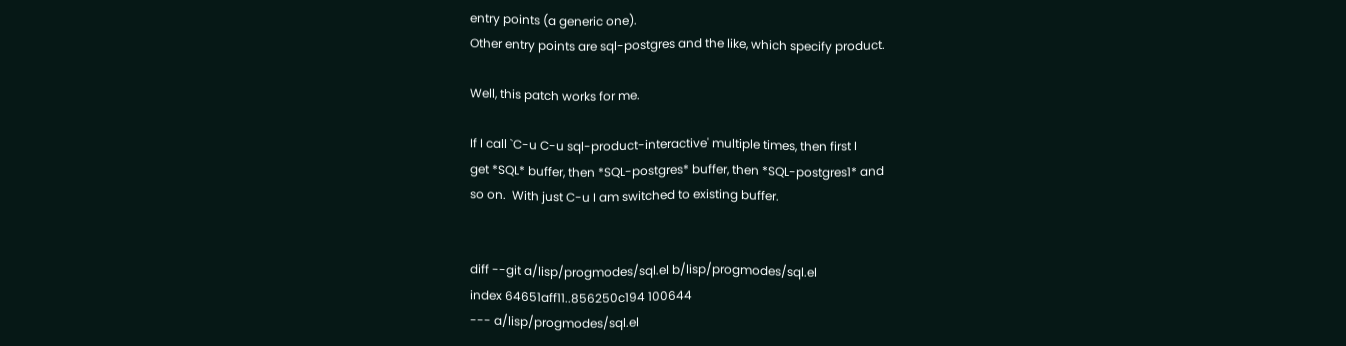entry points (a generic one).
Other entry points are sql-postgres and the like, which specify product.

Well, this patch works for me.

If I call `C-u C-u sql-product-interactive' multiple times, then first I
get *SQL* buffer, then *SQL-postgres* buffer, then *SQL-postgres1* and
so on.  With just C-u I am switched to existing buffer.


diff --git a/lisp/progmodes/sql.el b/lisp/progmodes/sql.el
index 64651aff11..856250c194 100644
--- a/lisp/progmodes/sql.el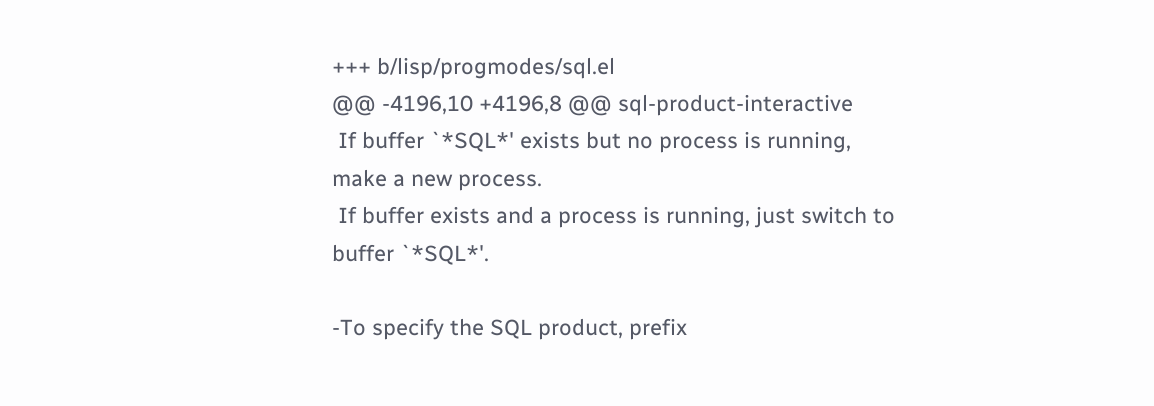+++ b/lisp/progmodes/sql.el
@@ -4196,10 +4196,8 @@ sql-product-interactive
 If buffer `*SQL*' exists but no process is running, make a new process.
 If buffer exists and a process is running, just switch to buffer `*SQL*'.

-To specify the SQL product, prefix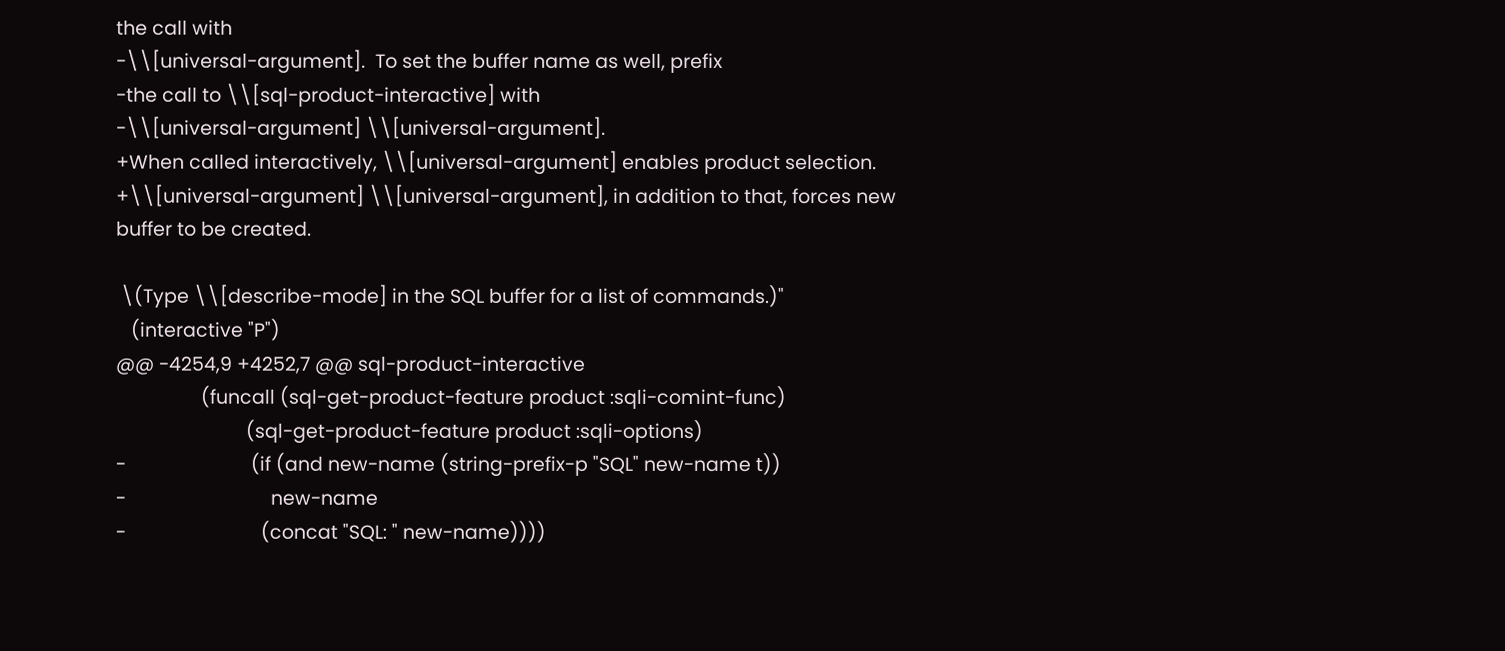the call with
-\\[universal-argument].  To set the buffer name as well, prefix
-the call to \\[sql-product-interactive] with
-\\[universal-argument] \\[universal-argument].
+When called interactively, \\[universal-argument] enables product selection.
+\\[universal-argument] \\[universal-argument], in addition to that, forces new
buffer to be created.

 \(Type \\[describe-mode] in the SQL buffer for a list of commands.)"
   (interactive "P")
@@ -4254,9 +4252,7 @@ sql-product-interactive
                 (funcall (sql-get-product-feature product :sqli-comint-func)
                          (sql-get-product-feature product :sqli-options)
-                         (if (and new-name (string-prefix-p "SQL" new-name t))
-                             new-name
-                           (concat "SQL: " new-name))))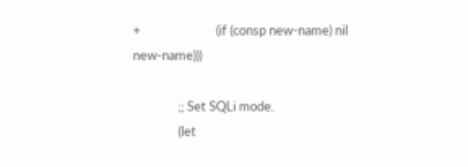+                         (if (consp new-name) nil new-name)))

               ;; Set SQLi mode.
               (let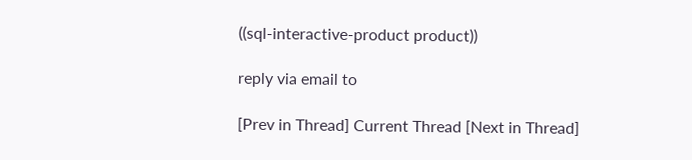((sql-interactive-product product))

reply via email to

[Prev in Thread] Current Thread [Next in Thread]